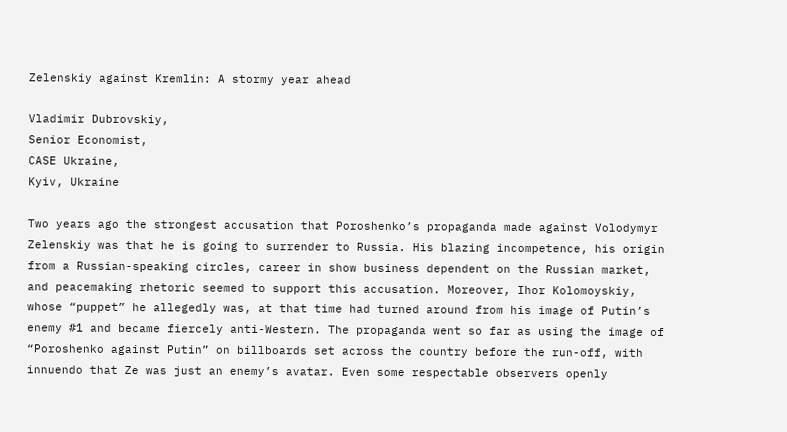Zelenskiy against Kremlin: A stormy year ahead

Vladimir Dubrovskiy,
Senior Economist,
CASE Ukraine,
Kyiv, Ukraine

Two years ago the strongest accusation that Poroshenko’s propaganda made against Volodymyr Zelenskiy was that he is going to surrender to Russia. His blazing incompetence, his origin from a Russian-speaking circles, career in show business dependent on the Russian market, and peacemaking rhetoric seemed to support this accusation. Moreover, Ihor Kolomoyskiy, whose “puppet” he allegedly was, at that time had turned around from his image of Putin’s enemy #1 and became fiercely anti-Western. The propaganda went so far as using the image of “Poroshenko against Putin” on billboards set across the country before the run-off, with innuendo that Ze was just an enemy’s avatar. Even some respectable observers openly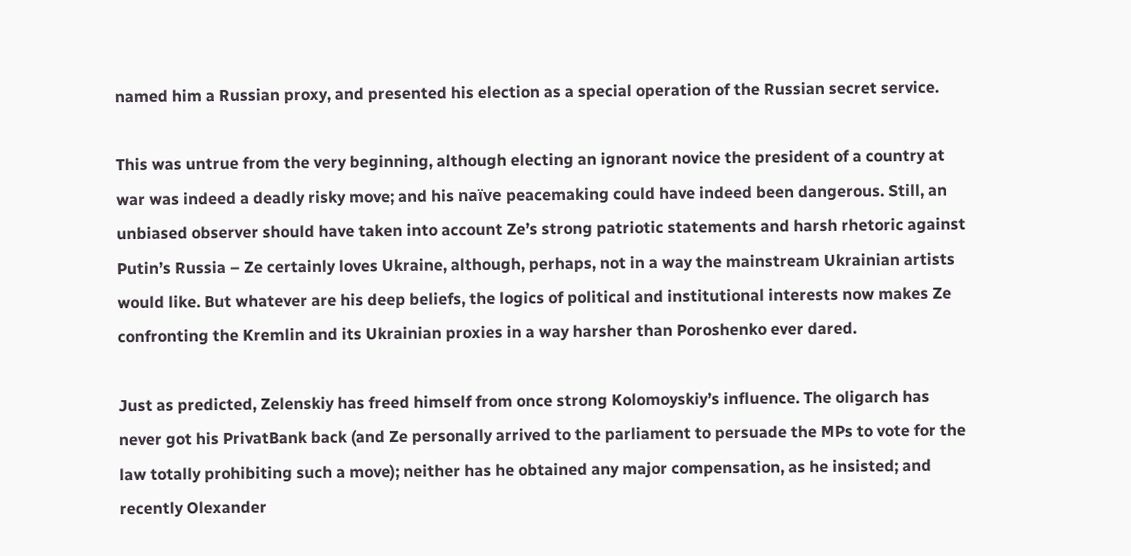named him a Russian proxy, and presented his election as a special operation of the Russian secret service.

This was untrue from the very beginning, although electing an ignorant novice the president of a country at war was indeed a deadly risky move; and his naïve peacemaking could have indeed been dangerous. Still, an unbiased observer should have taken into account Ze’s strong patriotic statements and harsh rhetoric against Putin’s Russia – Ze certainly loves Ukraine, although, perhaps, not in a way the mainstream Ukrainian artists would like. But whatever are his deep beliefs, the logics of political and institutional interests now makes Ze confronting the Kremlin and its Ukrainian proxies in a way harsher than Poroshenko ever dared.

Just as predicted, Zelenskiy has freed himself from once strong Kolomoyskiy’s influence. The oligarch has never got his PrivatBank back (and Ze personally arrived to the parliament to persuade the MPs to vote for the law totally prohibiting such a move); neither has he obtained any major compensation, as he insisted; and recently Olexander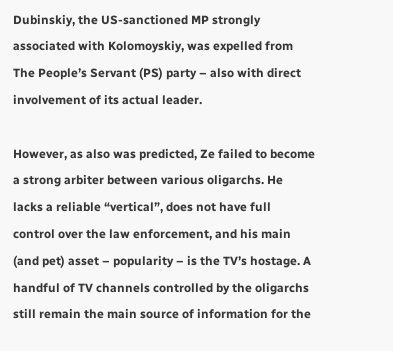Dubinskiy, the US-sanctioned MP strongly associated with Kolomoyskiy, was expelled from The People’s Servant (PS) party – also with direct involvement of its actual leader.

However, as also was predicted, Ze failed to become a strong arbiter between various oligarchs. He lacks a reliable “vertical”, does not have full control over the law enforcement, and his main (and pet) asset – popularity – is the TV’s hostage. A handful of TV channels controlled by the oligarchs still remain the main source of information for the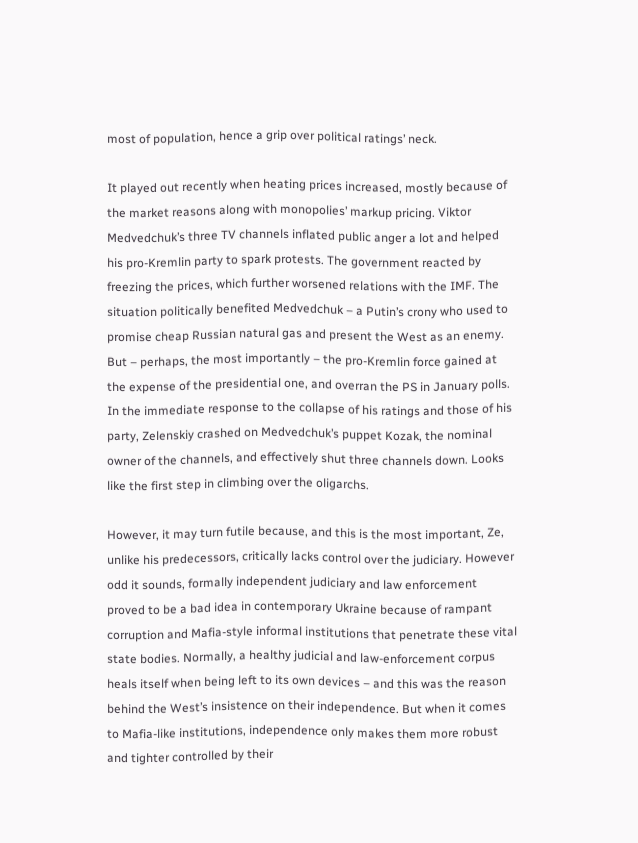most of population, hence a grip over political ratings’ neck.

It played out recently when heating prices increased, mostly because of the market reasons along with monopolies’ markup pricing. Viktor Medvedchuk’s three TV channels inflated public anger a lot and helped his pro-Kremlin party to spark protests. The government reacted by freezing the prices, which further worsened relations with the IMF. The situation politically benefited Medvedchuk – a Putin’s crony who used to promise cheap Russian natural gas and present the West as an enemy. But – perhaps, the most importantly – the pro-Kremlin force gained at the expense of the presidential one, and overran the PS in January polls. In the immediate response to the collapse of his ratings and those of his party, Zelenskiy crashed on Medvedchuk’s puppet Kozak, the nominal owner of the channels, and effectively shut three channels down. Looks like the first step in climbing over the oligarchs.

However, it may turn futile because, and this is the most important, Ze, unlike his predecessors, critically lacks control over the judiciary. However odd it sounds, formally independent judiciary and law enforcement proved to be a bad idea in contemporary Ukraine because of rampant corruption and Mafia-style informal institutions that penetrate these vital state bodies. Normally, a healthy judicial and law-enforcement corpus heals itself when being left to its own devices – and this was the reason behind the West’s insistence on their independence. But when it comes to Mafia-like institutions, independence only makes them more robust and tighter controlled by their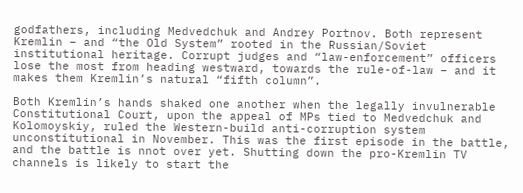godfathers, including Medvedchuk and Andrey Portnov. Both represent Kremlin – and “the Old System” rooted in the Russian/Soviet institutional heritage. Corrupt judges and “law-enforcement” officers lose the most from heading westward, towards the rule-of-law – and it makes them Kremlin’s natural “fifth column”.

Both Kremlin’s hands shaked one another when the legally invulnerable Constitutional Court, upon the appeal of MPs tied to Medvedchuk and Kolomoyskiy, ruled the Western-build anti-corruption system unconstitutional in November. This was the first episode in the battle, and the battle is nnot over yet. Shutting down the pro-Kremlin TV channels is likely to start the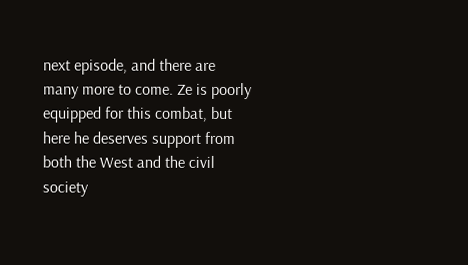next episode, and there are many more to come. Ze is poorly equipped for this combat, but here he deserves support from both the West and the civil society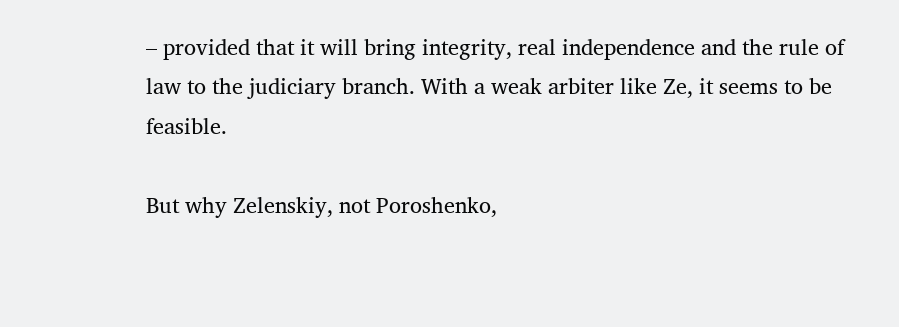– provided that it will bring integrity, real independence and the rule of law to the judiciary branch. With a weak arbiter like Ze, it seems to be feasible.

But why Zelenskiy, not Poroshenko,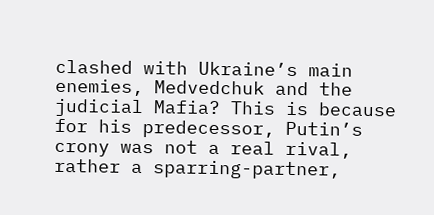clashed with Ukraine’s main enemies, Medvedchuk and the judicial Mafia? This is because for his predecessor, Putin’s crony was not a real rival, rather a sparring-partner,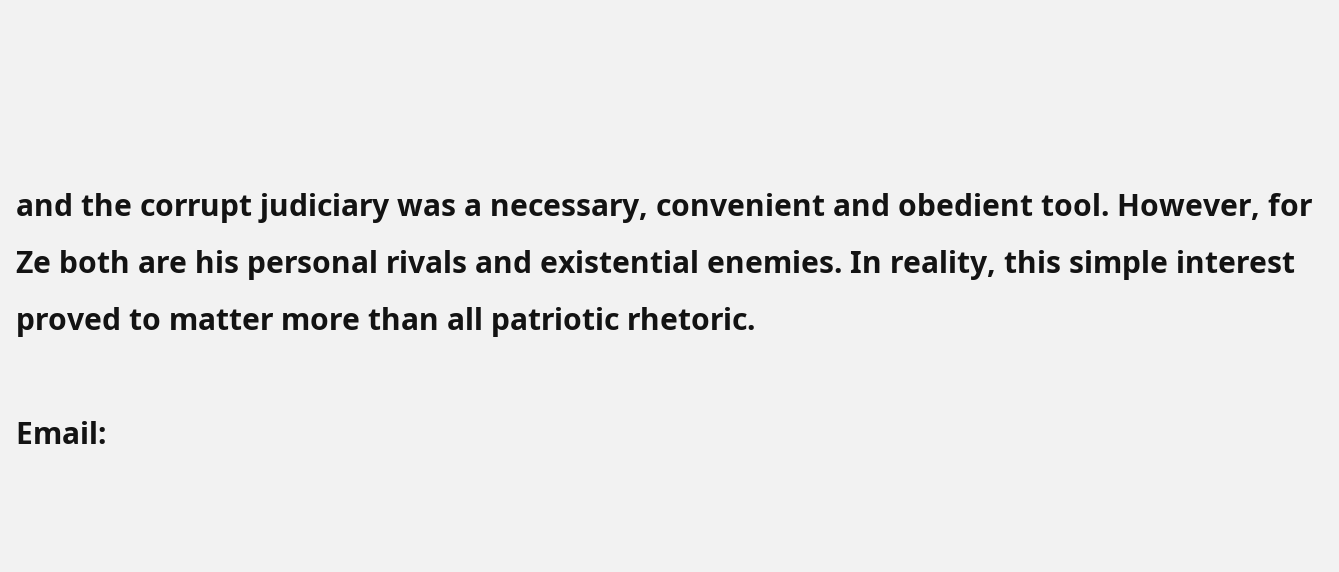and the corrupt judiciary was a necessary, convenient and obedient tool. However, for Ze both are his personal rivals and existential enemies. In reality, this simple interest proved to matter more than all patriotic rhetoric.

Email: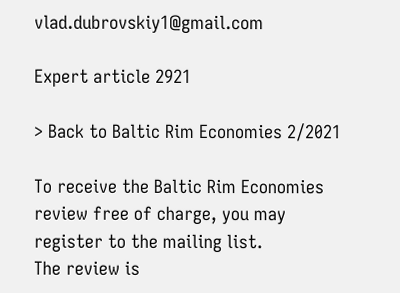vlad.dubrovskiy1@gmail.com

Expert article 2921

> Back to Baltic Rim Economies 2/2021

To receive the Baltic Rim Economies review free of charge, you may register to the mailing list.
The review is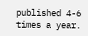published 4-6 times a year.